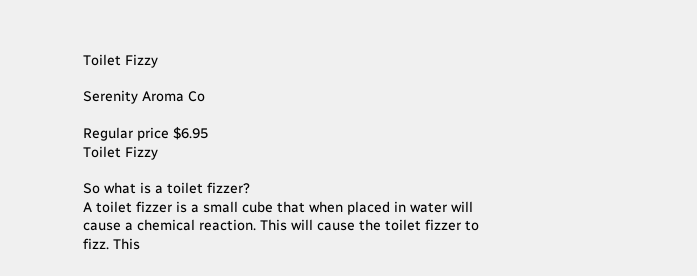Toilet Fizzy

Serenity Aroma Co

Regular price $6.95
Toilet Fizzy

So what is a toilet fizzer?
A toilet fizzer is a small cube that when placed in water will cause a chemical reaction. This will cause the toilet fizzer to fizz. This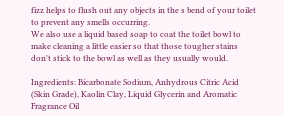fizz helps to flush out any objects in the s bend of your toilet to prevent any smells occurring.
We also use a liquid based soap to coat the toilet bowl to make cleaning a little easier so that those tougher stains don't stick to the bowl as well as they usually would.

Ingredients: Bicarbonate Sodium, Anhydrous Citric Acid (Skin Grade), Kaolin Clay, Liquid Glycerin and Aromatic Fragrance Oil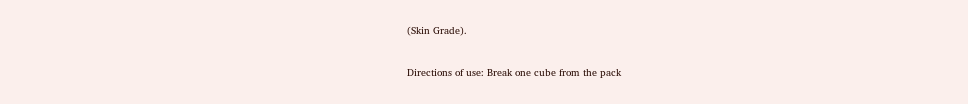(Skin Grade).

Directions of use: Break one cube from the pack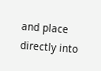and place directly into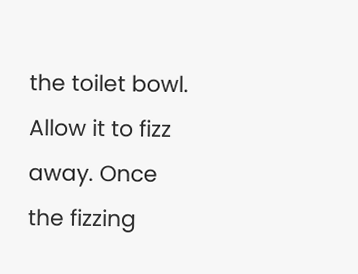the toilet bowl. Allow it to fizz away. Once the fizzing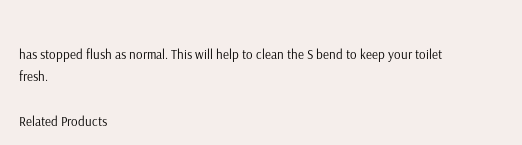has stopped flush as normal. This will help to clean the S bend to keep your toilet fresh.

Related Products